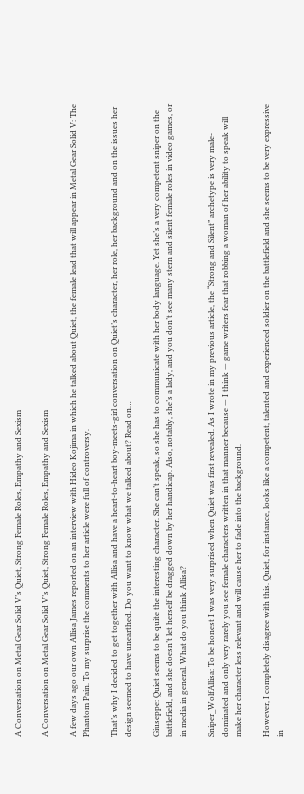A Conversation on Metal Gear Solid V’s Quiet, Strong Female Roles, Empathy and Sexism

A Conversation on Metal Gear Solid V’s Quiet, Strong Female Roles, Empathy and Sexism

A few days ago our own Allisa James reported on an interview with Hideo Kojima in which he talked about Quiet, the female lead that will appear in Metal Gear Solid V: The Phantom Pain. To my surprise the comments to her article were full of controversy.

That’s why I decided to get together with Allisa and have a heart-to-heart boy-meets-girl conversation on Quiet’s character, her role, her background and on the issues her design seemed to have unearthed. Do you want to know what we talked about? Read on…

Giuseppe: Quiet seems to be quite the interesting character. She can’t speak, so she has to communicate with her body language. Yet she’s a very competent sniper on the battlefield, and she doesn’t let herself be dragged down by her handicap. Also, notably, she’s a lady, and you don’t see many stern and silent female roles in video games, or in media in general. What do you think Allisa?

Sniper_WolfAllisa: To be honest I was very surprised when Quiet was first revealed. As I wrote in my previous article, the “Strong and Silent” archetype is very male-dominated and only very rarely you see female characters written in that manner because — I think — game writers fear that robbing a woman of her ability to speak will make her character less relevant and will cause her to fade into the background.

However, I completely disagree with this. Quiet, for instance, looks like a competent, talented and experienced soldier on the battlefield and she seems to be very expressive in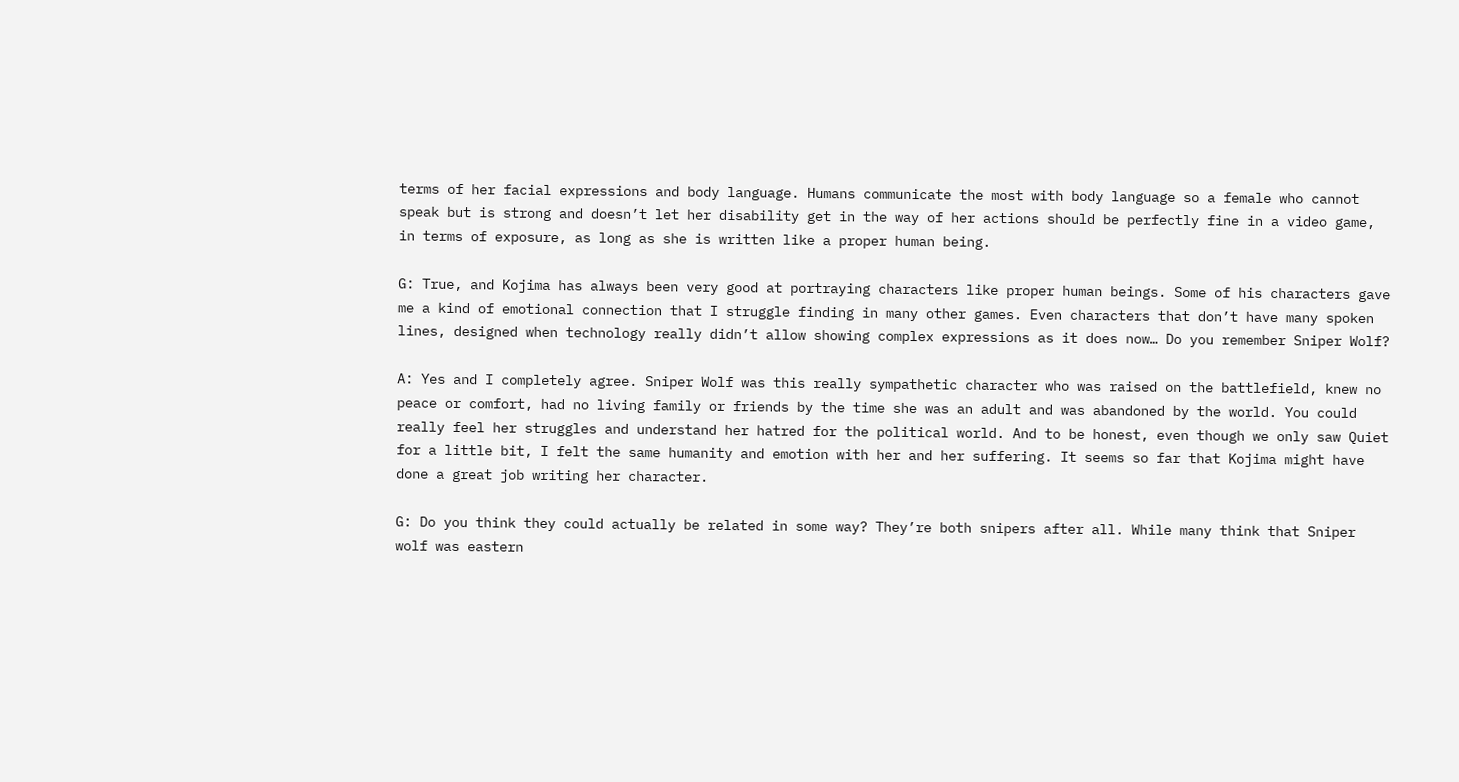terms of her facial expressions and body language. Humans communicate the most with body language so a female who cannot speak but is strong and doesn’t let her disability get in the way of her actions should be perfectly fine in a video game, in terms of exposure, as long as she is written like a proper human being.

G: True, and Kojima has always been very good at portraying characters like proper human beings. Some of his characters gave me a kind of emotional connection that I struggle finding in many other games. Even characters that don’t have many spoken lines, designed when technology really didn’t allow showing complex expressions as it does now… Do you remember Sniper Wolf?

A: Yes and I completely agree. Sniper Wolf was this really sympathetic character who was raised on the battlefield, knew no peace or comfort, had no living family or friends by the time she was an adult and was abandoned by the world. You could really feel her struggles and understand her hatred for the political world. And to be honest, even though we only saw Quiet for a little bit, I felt the same humanity and emotion with her and her suffering. It seems so far that Kojima might have done a great job writing her character.

G: Do you think they could actually be related in some way? They’re both snipers after all. While many think that Sniper wolf was eastern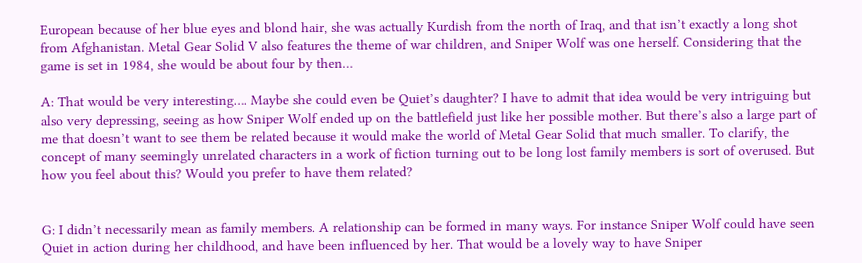European because of her blue eyes and blond hair, she was actually Kurdish from the north of Iraq, and that isn’t exactly a long shot from Afghanistan. Metal Gear Solid V also features the theme of war children, and Sniper Wolf was one herself. Considering that the game is set in 1984, she would be about four by then…

A: That would be very interesting…. Maybe she could even be Quiet’s daughter? I have to admit that idea would be very intriguing but also very depressing, seeing as how Sniper Wolf ended up on the battlefield just like her possible mother. But there’s also a large part of me that doesn’t want to see them be related because it would make the world of Metal Gear Solid that much smaller. To clarify, the concept of many seemingly unrelated characters in a work of fiction turning out to be long lost family members is sort of overused. But how you feel about this? Would you prefer to have them related?


G: I didn’t necessarily mean as family members. A relationship can be formed in many ways. For instance Sniper Wolf could have seen Quiet in action during her childhood, and have been influenced by her. That would be a lovely way to have Sniper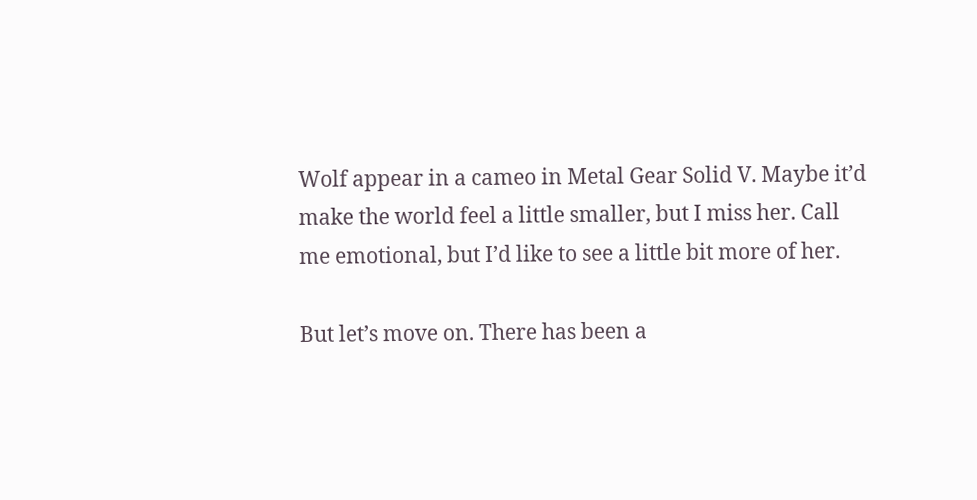Wolf appear in a cameo in Metal Gear Solid V. Maybe it’d make the world feel a little smaller, but I miss her. Call me emotional, but I’d like to see a little bit more of her.

But let’s move on. There has been a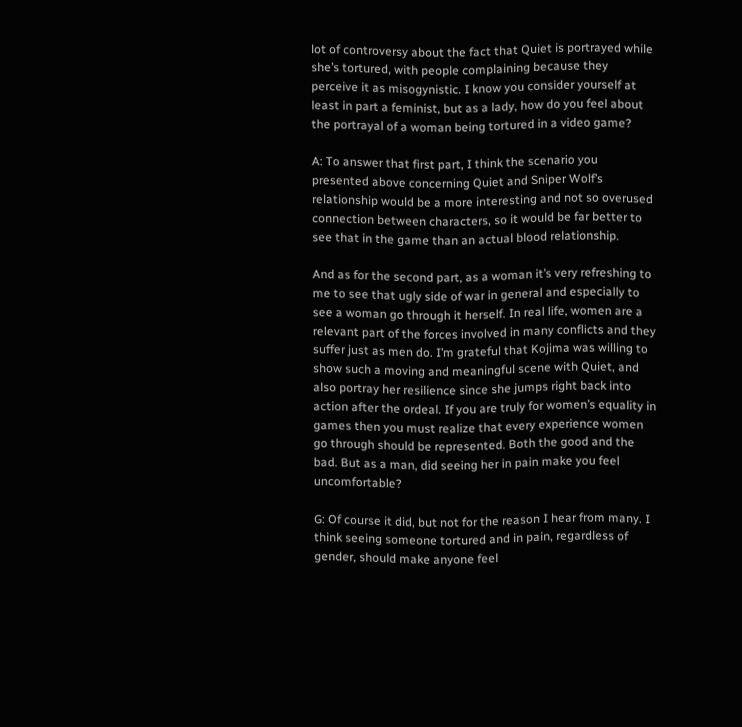lot of controversy about the fact that Quiet is portrayed while she’s tortured, with people complaining because they perceive it as misogynistic. I know you consider yourself at least in part a feminist, but as a lady, how do you feel about the portrayal of a woman being tortured in a video game?

A: To answer that first part, I think the scenario you presented above concerning Quiet and Sniper Wolf’s relationship would be a more interesting and not so overused connection between characters, so it would be far better to see that in the game than an actual blood relationship.

And as for the second part, as a woman it’s very refreshing to me to see that ugly side of war in general and especially to see a woman go through it herself. In real life, women are a relevant part of the forces involved in many conflicts and they suffer just as men do. I’m grateful that Kojima was willing to show such a moving and meaningful scene with Quiet, and also portray her resilience since she jumps right back into action after the ordeal. If you are truly for women’s equality in games then you must realize that every experience women go through should be represented. Both the good and the bad. But as a man, did seeing her in pain make you feel uncomfortable?

G: Of course it did, but not for the reason I hear from many. I think seeing someone tortured and in pain, regardless of gender, should make anyone feel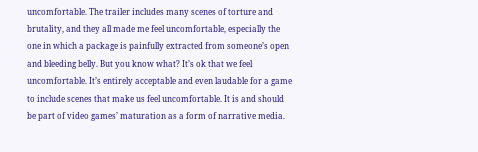uncomfortable. The trailer includes many scenes of torture and brutality, and they all made me feel uncomfortable, especially the one in which a package is painfully extracted from someone’s open and bleeding belly. But you know what? It’s ok that we feel uncomfortable. It’s entirely acceptable and even laudable for a game to include scenes that make us feel uncomfortable. It is and should be part of video games’ maturation as a form of narrative media.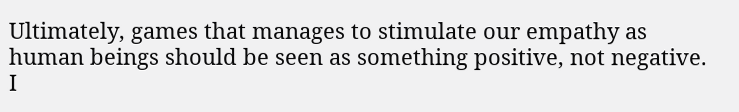Ultimately, games that manages to stimulate our empathy as human beings should be seen as something positive, not negative. I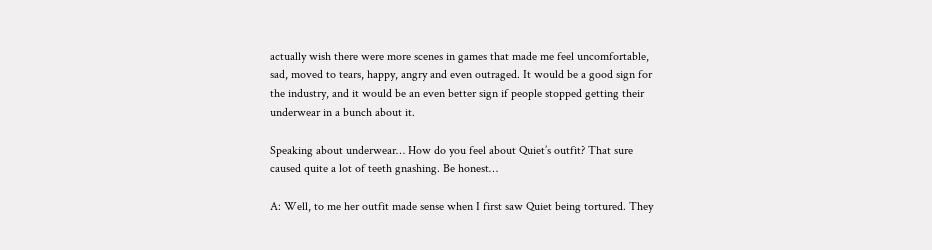actually wish there were more scenes in games that made me feel uncomfortable, sad, moved to tears, happy, angry and even outraged. It would be a good sign for the industry, and it would be an even better sign if people stopped getting their underwear in a bunch about it.

Speaking about underwear… How do you feel about Quiet’s outfit? That sure caused quite a lot of teeth gnashing. Be honest…

A: Well, to me her outfit made sense when I first saw Quiet being tortured. They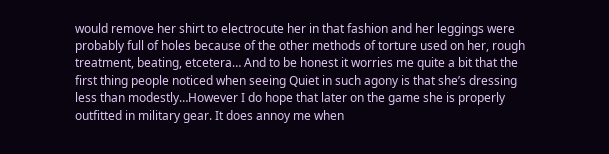would remove her shirt to electrocute her in that fashion and her leggings were probably full of holes because of the other methods of torture used on her, rough treatment, beating, etcetera… And to be honest it worries me quite a bit that the first thing people noticed when seeing Quiet in such agony is that she’s dressing less than modestly…However I do hope that later on the game she is properly outfitted in military gear. It does annoy me when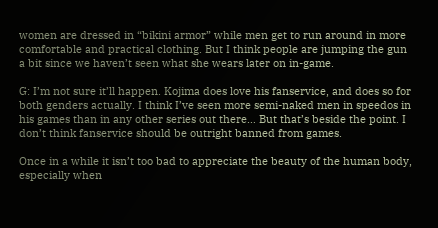women are dressed in “bikini armor” while men get to run around in more comfortable and practical clothing. But I think people are jumping the gun a bit since we haven’t seen what she wears later on in-game.

G: I’m not sure it’ll happen. Kojima does love his fanservice, and does so for both genders actually. I think I’ve seen more semi-naked men in speedos in his games than in any other series out there… But that’s beside the point. I don’t think fanservice should be outright banned from games.

Once in a while it isn’t too bad to appreciate the beauty of the human body, especially when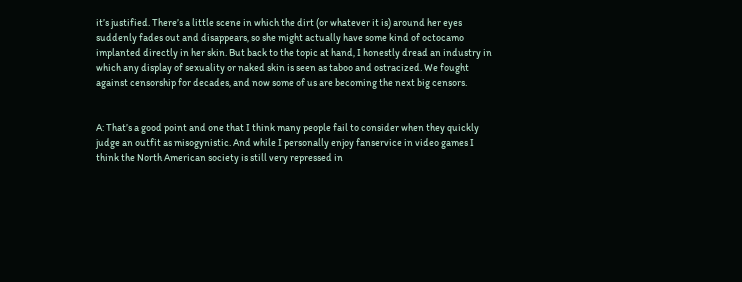it’s justified. There’s a little scene in which the dirt (or whatever it is) around her eyes suddenly fades out and disappears, so she might actually have some kind of octocamo implanted directly in her skin. But back to the topic at hand, I honestly dread an industry in which any display of sexuality or naked skin is seen as taboo and ostracized. We fought against censorship for decades, and now some of us are becoming the next big censors.


A: That’s a good point and one that I think many people fail to consider when they quickly judge an outfit as misogynistic. And while I personally enjoy fanservice in video games I think the North American society is still very repressed in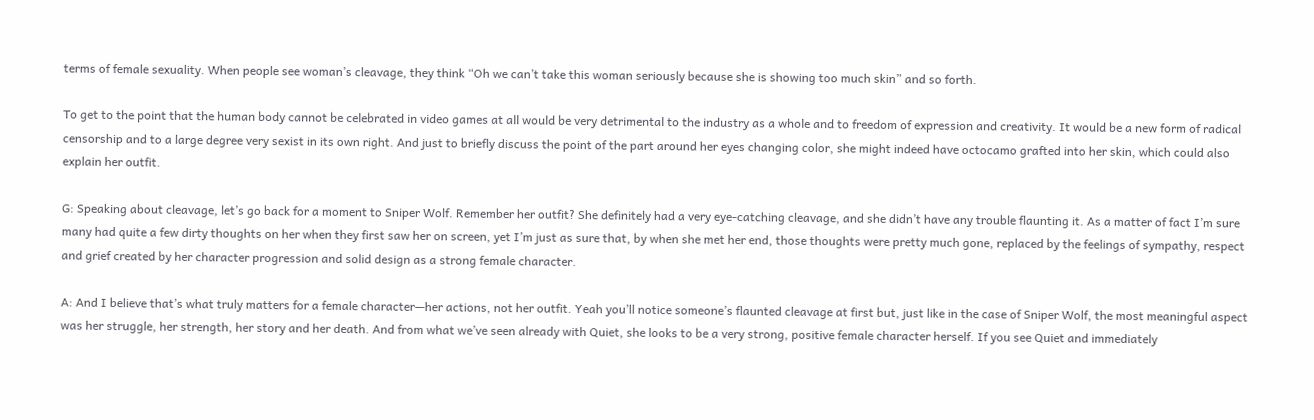terms of female sexuality. When people see woman’s cleavage, they think “Oh we can’t take this woman seriously because she is showing too much skin” and so forth.

To get to the point that the human body cannot be celebrated in video games at all would be very detrimental to the industry as a whole and to freedom of expression and creativity. It would be a new form of radical censorship and to a large degree very sexist in its own right. And just to briefly discuss the point of the part around her eyes changing color, she might indeed have octocamo grafted into her skin, which could also explain her outfit.

G: Speaking about cleavage, let’s go back for a moment to Sniper Wolf. Remember her outfit? She definitely had a very eye-catching cleavage, and she didn’t have any trouble flaunting it. As a matter of fact I’m sure many had quite a few dirty thoughts on her when they first saw her on screen, yet I’m just as sure that, by when she met her end, those thoughts were pretty much gone, replaced by the feelings of sympathy, respect and grief created by her character progression and solid design as a strong female character.

A: And I believe that’s what truly matters for a female character—her actions, not her outfit. Yeah you’ll notice someone’s flaunted cleavage at first but, just like in the case of Sniper Wolf, the most meaningful aspect was her struggle, her strength, her story and her death. And from what we’ve seen already with Quiet, she looks to be a very strong, positive female character herself. If you see Quiet and immediately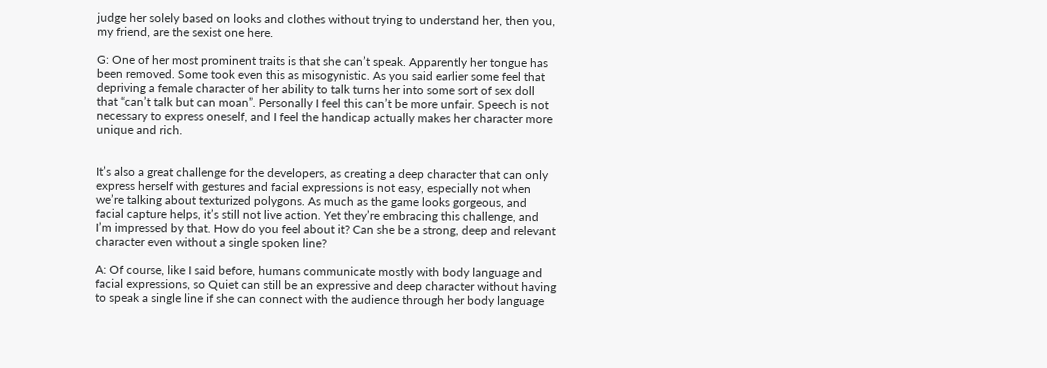judge her solely based on looks and clothes without trying to understand her, then you, my friend, are the sexist one here.

G: One of her most prominent traits is that she can’t speak. Apparently her tongue has been removed. Some took even this as misogynistic. As you said earlier some feel that depriving a female character of her ability to talk turns her into some sort of sex doll that “can’t talk but can moan”. Personally I feel this can’t be more unfair. Speech is not necessary to express oneself, and I feel the handicap actually makes her character more unique and rich.


It’s also a great challenge for the developers, as creating a deep character that can only express herself with gestures and facial expressions is not easy, especially not when we’re talking about texturized polygons. As much as the game looks gorgeous, and facial capture helps, it’s still not live action. Yet they’re embracing this challenge, and I’m impressed by that. How do you feel about it? Can she be a strong, deep and relevant character even without a single spoken line?

A: Of course, like I said before, humans communicate mostly with body language and facial expressions, so Quiet can still be an expressive and deep character without having to speak a single line if she can connect with the audience through her body language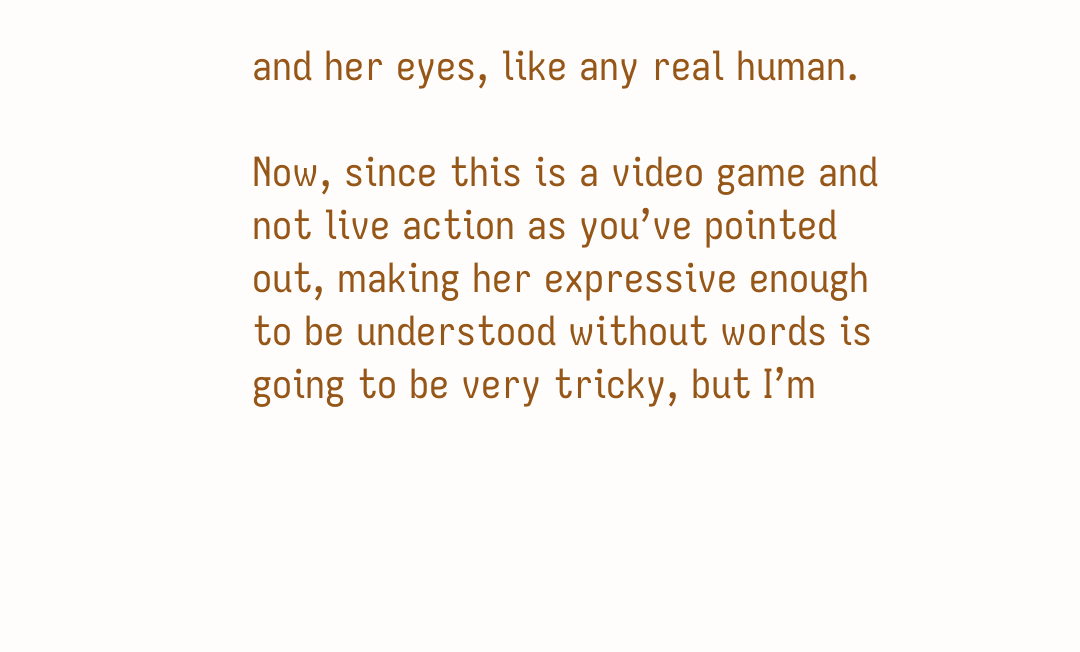and her eyes, like any real human.

Now, since this is a video game and not live action as you’ve pointed out, making her expressive enough to be understood without words is going to be very tricky, but I’m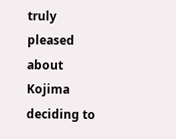truly pleased about Kojima deciding to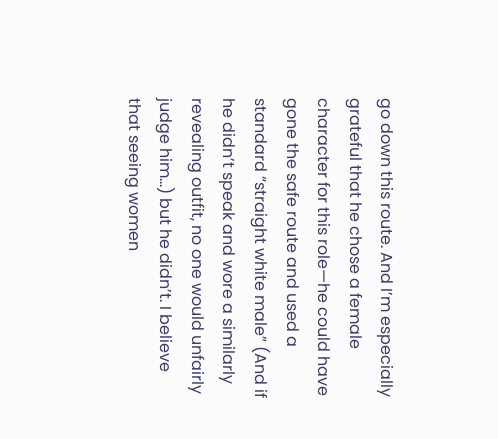go down this route. And I’m especially grateful that he chose a female character for this role—he could have gone the safe route and used a standard “straight white male” (And if he didn’t speak and wore a similarly revealing outfit, no one would unfairly judge him…) but he didn’t. I believe that seeing women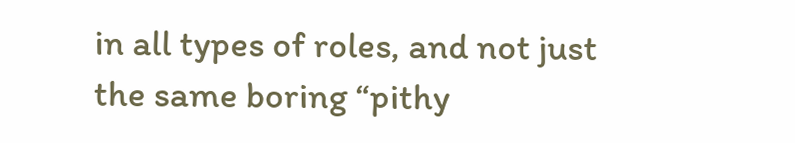in all types of roles, and not just the same boring “pithy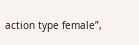action type female”,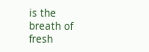is the breath of fresh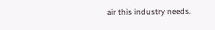air this industry needs.